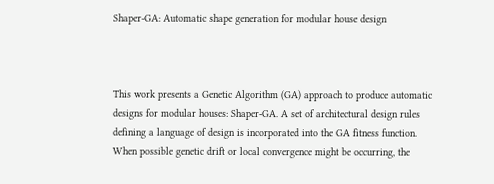Shaper-GA: Automatic shape generation for modular house design



This work presents a Genetic Algorithm (GA) approach to produce automatic designs for modular houses: Shaper-GA. A set of architectural design rules defining a language of design is incorporated into the GA fitness function. When possible genetic drift or local convergence might be occurring, the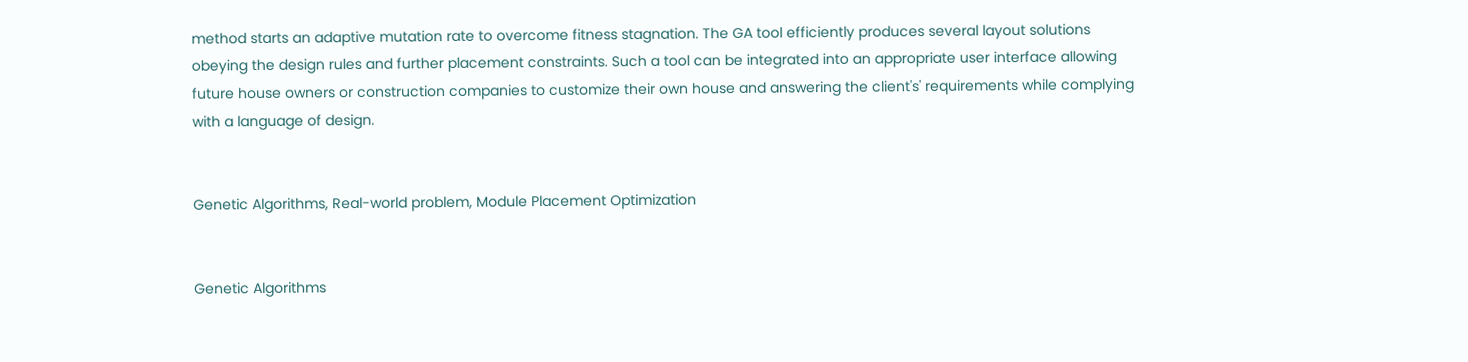method starts an adaptive mutation rate to overcome fitness stagnation. The GA tool efficiently produces several layout solutions obeying the design rules and further placement constraints. Such a tool can be integrated into an appropriate user interface allowing future house owners or construction companies to customize their own house and answering the client's' requirements while complying with a language of design.


Genetic Algorithms, Real-world problem, Module Placement Optimization


Genetic Algorithms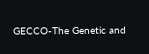GECCO-The Genetic and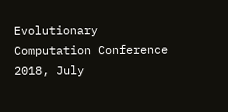Evolutionary Computation Conference 2018, July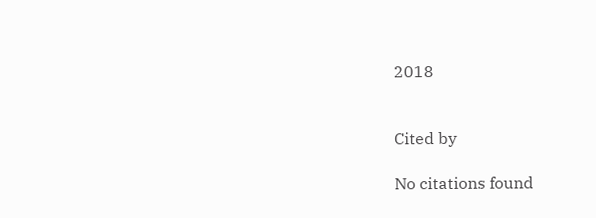2018


Cited by

No citations found